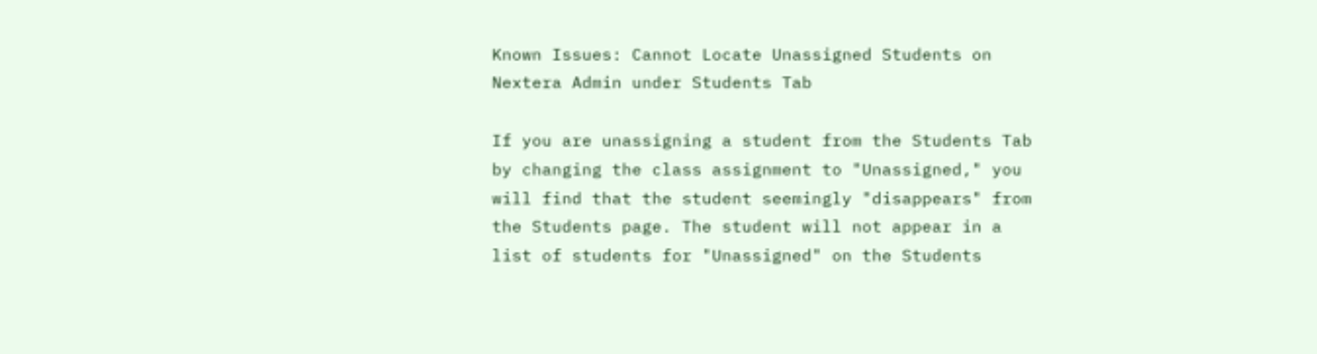Known Issues: Cannot Locate Unassigned Students on Nextera Admin under Students Tab

If you are unassigning a student from the Students Tab by changing the class assignment to "Unassigned," you will find that the student seemingly "disappears" from the Students page. The student will not appear in a list of students for "Unassigned" on the Students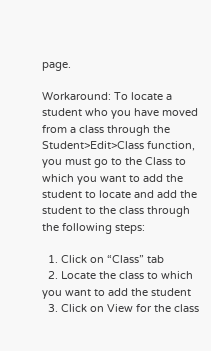page.

Workaround: To locate a student who you have moved from a class through the Student>Edit>Class function, you must go to the Class to which you want to add the student to locate and add the student to the class through the following steps:

  1. Click on “Class” tab
  2. Locate the class to which you want to add the student
  3. Click on View for the class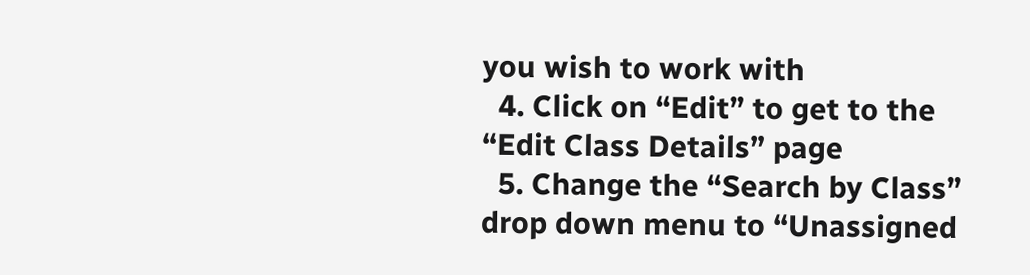you wish to work with
  4. Click on “Edit” to get to the “Edit Class Details” page
  5. Change the “Search by Class” drop down menu to “Unassigned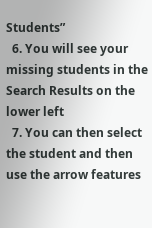Students”
  6. You will see your missing students in the Search Results on the lower left
  7. You can then select the student and then use the arrow features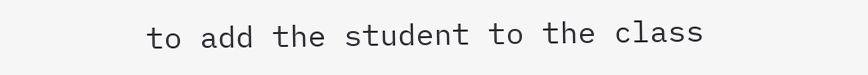to add the student to the class